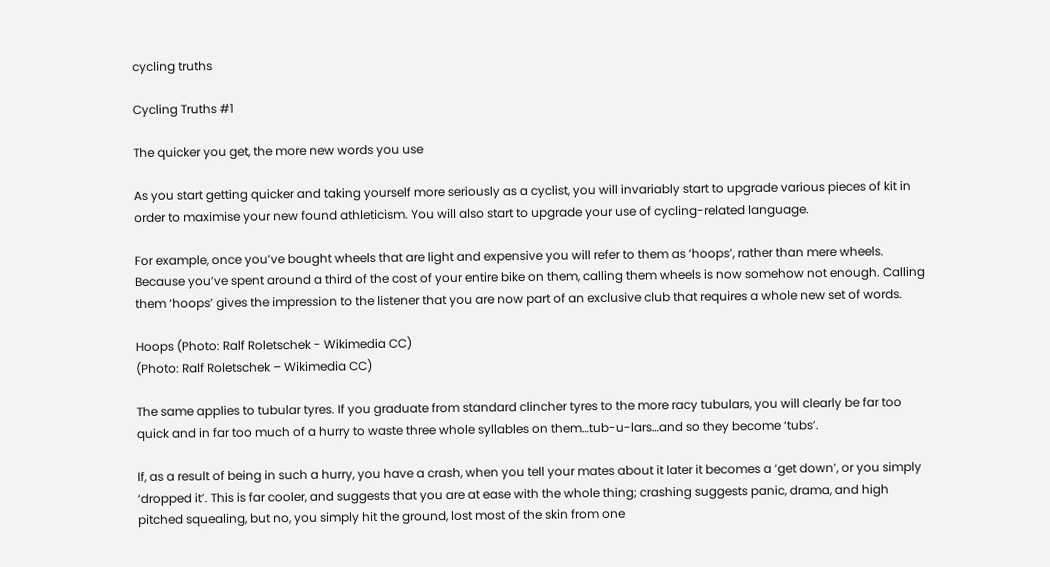cycling truths

Cycling Truths #1

The quicker you get, the more new words you use

As you start getting quicker and taking yourself more seriously as a cyclist, you will invariably start to upgrade various pieces of kit in order to maximise your new found athleticism. You will also start to upgrade your use of cycling-related language.

For example, once you’ve bought wheels that are light and expensive you will refer to them as ‘hoops’, rather than mere wheels. Because you’ve spent around a third of the cost of your entire bike on them, calling them wheels is now somehow not enough. Calling them ‘hoops’ gives the impression to the listener that you are now part of an exclusive club that requires a whole new set of words.

Hoops (Photo: Ralf Roletschek - Wikimedia CC)
(Photo: Ralf Roletschek – Wikimedia CC)

The same applies to tubular tyres. If you graduate from standard clincher tyres to the more racy tubulars, you will clearly be far too quick and in far too much of a hurry to waste three whole syllables on them…tub-u-lars…and so they become ‘tubs’.

If, as a result of being in such a hurry, you have a crash, when you tell your mates about it later it becomes a ‘get down’, or you simply ‘dropped it’. This is far cooler, and suggests that you are at ease with the whole thing; crashing suggests panic, drama, and high pitched squealing, but no, you simply hit the ground, lost most of the skin from one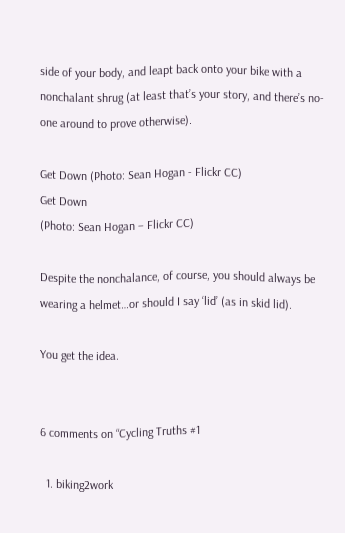side of your body, and leapt back onto your bike with a nonchalant shrug (at least that’s your story, and there’s no-one around to prove otherwise).

Get Down (Photo: Sean Hogan - Flickr CC)
Get Down
(Photo: Sean Hogan – Flickr CC)

Despite the nonchalance, of course, you should always be wearing a helmet…or should I say ‘lid’ (as in skid lid).

You get the idea.


6 comments on “Cycling Truths #1

  1. biking2work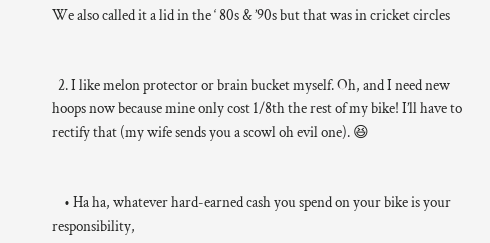We also called it a lid in the ‘ 80s & ’90s but that was in cricket circles


  2. I like melon protector or brain bucket myself. Oh, and I need new hoops now because mine only cost 1/8th the rest of my bike! I’ll have to rectify that (my wife sends you a scowl oh evil one). 😆


    • Ha ha, whatever hard-earned cash you spend on your bike is your responsibility,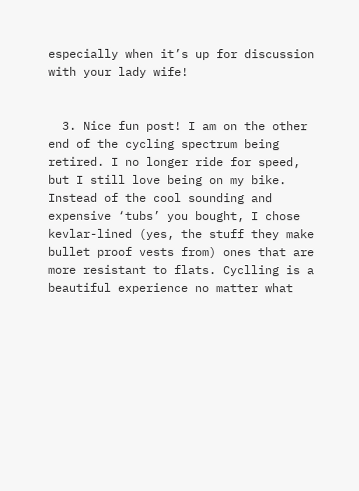especially when it’s up for discussion with your lady wife!


  3. Nice fun post! I am on the other end of the cycling spectrum being retired. I no longer ride for speed, but I still love being on my bike. Instead of the cool sounding and expensive ‘tubs’ you bought, I chose kevlar-lined (yes, the stuff they make bullet proof vests from) ones that are more resistant to flats. Cyclling is a beautiful experience no matter what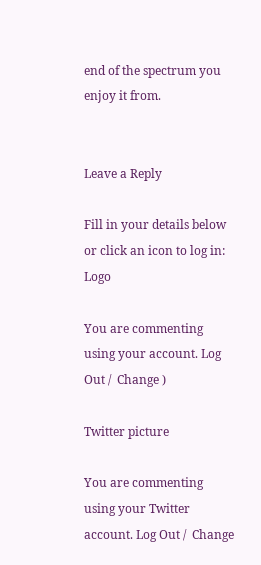end of the spectrum you enjoy it from.


Leave a Reply

Fill in your details below or click an icon to log in: Logo

You are commenting using your account. Log Out /  Change )

Twitter picture

You are commenting using your Twitter account. Log Out /  Change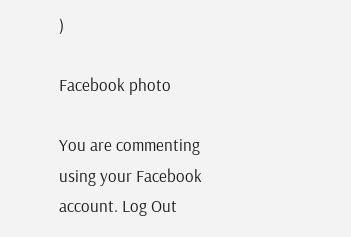)

Facebook photo

You are commenting using your Facebook account. Log Out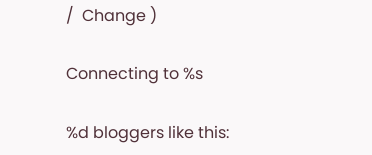/  Change )

Connecting to %s

%d bloggers like this: